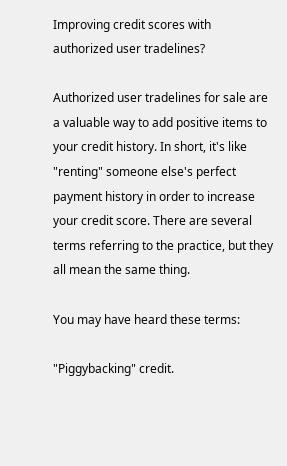Improving credit scores with authorized user tradelines?

Authorized user tradelines for sale are a valuable way to add positive items to your credit history. In short, it's like "renting" someone else's perfect payment history in order to increase your credit score. There are several terms referring to the practice, but they all mean the same thing.

You may have heard these terms:

"Piggybacking" credit.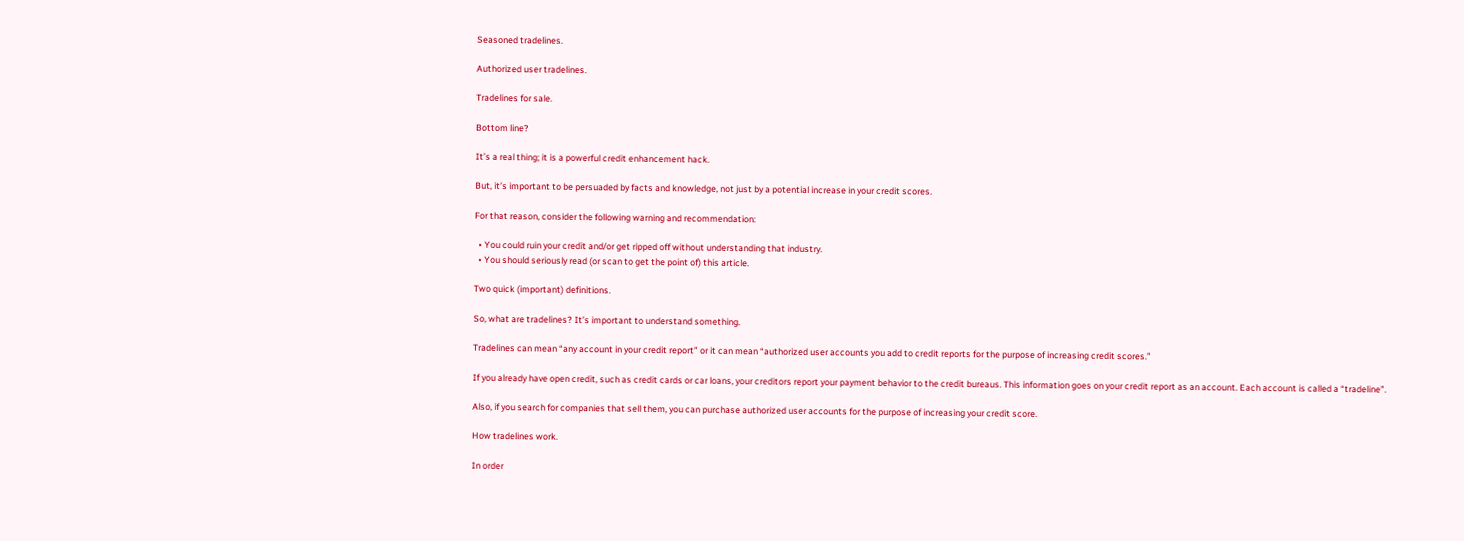Seasoned tradelines.

Authorized user tradelines.

Tradelines for sale.

Bottom line?

It’s a real thing; it is a powerful credit enhancement hack.

But, it’s important to be persuaded by facts and knowledge, not just by a potential increase in your credit scores.

For that reason, consider the following warning and recommendation:

  • You could ruin your credit and/or get ripped off without understanding that industry.
  • You should seriously read (or scan to get the point of) this article.

Two quick (important) definitions.

So, what are tradelines? It’s important to understand something.

Tradelines can mean “any account in your credit report” or it can mean “authorized user accounts you add to credit reports for the purpose of increasing credit scores.”

If you already have open credit, such as credit cards or car loans, your creditors report your payment behavior to the credit bureaus. This information goes on your credit report as an account. Each account is called a “tradeline”.

Also, if you search for companies that sell them, you can purchase authorized user accounts for the purpose of increasing your credit score.

How tradelines work.

In order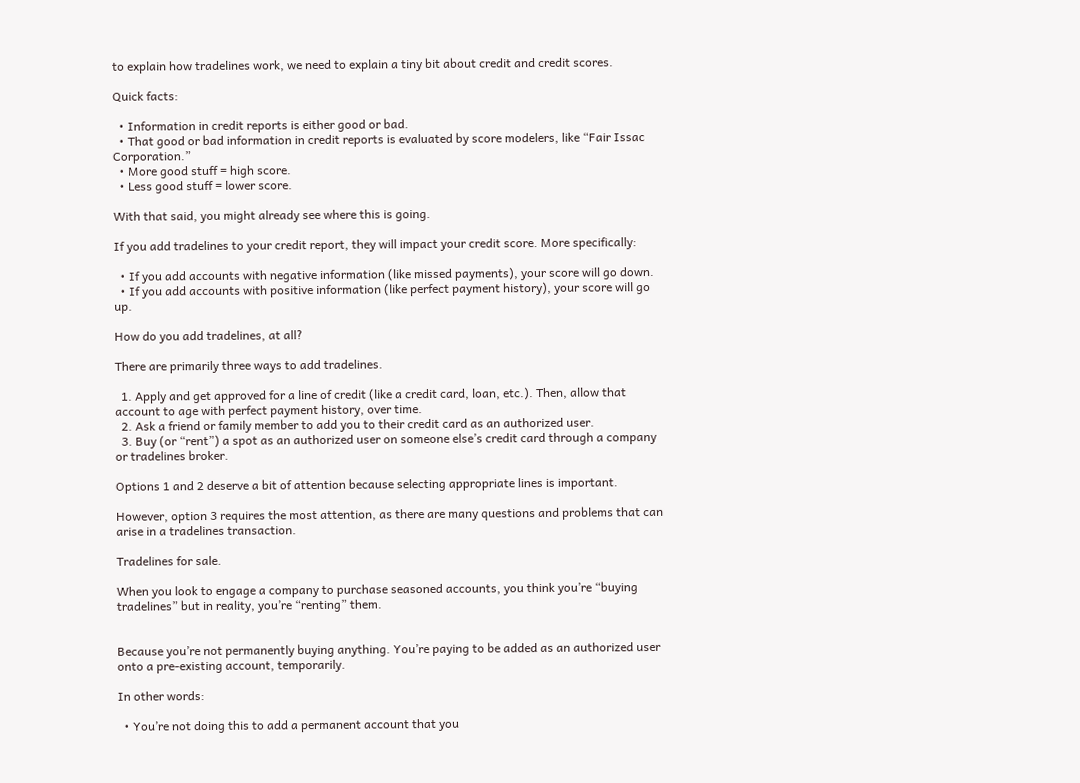to explain how tradelines work, we need to explain a tiny bit about credit and credit scores.

Quick facts:

  • Information in credit reports is either good or bad.
  • That good or bad information in credit reports is evaluated by score modelers, like “Fair Issac Corporation.”
  • More good stuff = high score.
  • Less good stuff = lower score.

With that said, you might already see where this is going.

If you add tradelines to your credit report, they will impact your credit score. More specifically:

  • If you add accounts with negative information (like missed payments), your score will go down.
  • If you add accounts with positive information (like perfect payment history), your score will go up.

How do you add tradelines, at all?

There are primarily three ways to add tradelines.

  1. Apply and get approved for a line of credit (like a credit card, loan, etc.). Then, allow that account to age with perfect payment history, over time.
  2. Ask a friend or family member to add you to their credit card as an authorized user.
  3. Buy (or “rent”) a spot as an authorized user on someone else’s credit card through a company or tradelines broker.

Options 1 and 2 deserve a bit of attention because selecting appropriate lines is important.

However, option 3 requires the most attention, as there are many questions and problems that can arise in a tradelines transaction.

Tradelines for sale.

When you look to engage a company to purchase seasoned accounts, you think you’re “buying tradelines” but in reality, you’re “renting” them.


Because you’re not permanently buying anything. You’re paying to be added as an authorized user onto a pre-existing account, temporarily.

In other words:

  • You’re not doing this to add a permanent account that you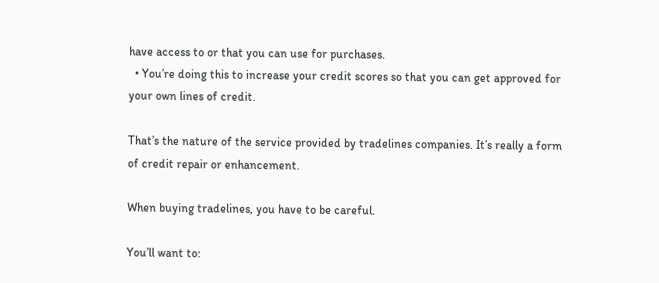have access to or that you can use for purchases.
  • You’re doing this to increase your credit scores so that you can get approved for your own lines of credit.

That’s the nature of the service provided by tradelines companies. It’s really a form of credit repair or enhancement.

When buying tradelines, you have to be careful.

You’ll want to: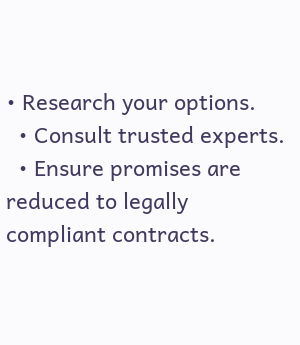• Research your options.
  • Consult trusted experts.
  • Ensure promises are reduced to legally compliant contracts.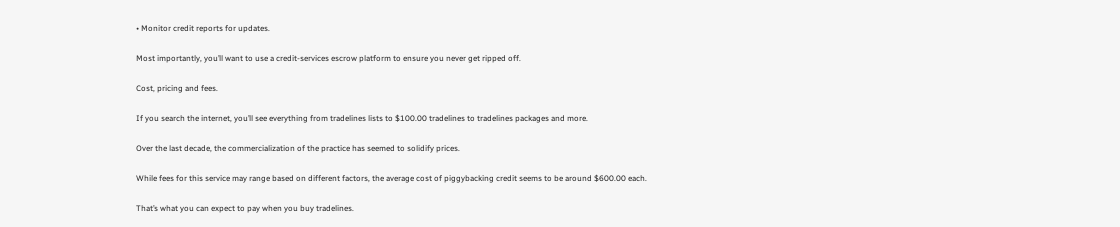• Monitor credit reports for updates.

Most importantly, you’ll want to use a credit-services escrow platform to ensure you never get ripped off.

Cost, pricing and fees.

If you search the internet, you’ll see everything from tradelines lists to $100.00 tradelines to tradelines packages and more.

Over the last decade, the commercialization of the practice has seemed to solidify prices.

While fees for this service may range based on different factors, the average cost of piggybacking credit seems to be around $600.00 each.

That’s what you can expect to pay when you buy tradelines.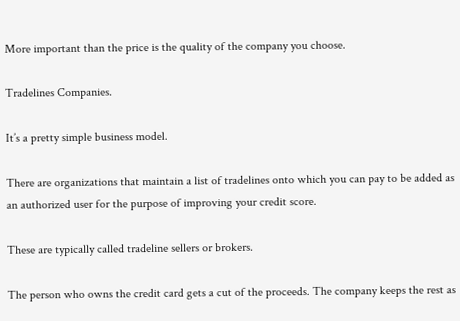More important than the price is the quality of the company you choose.

Tradelines Companies.

It’s a pretty simple business model.

There are organizations that maintain a list of tradelines onto which you can pay to be added as an authorized user for the purpose of improving your credit score.

These are typically called tradeline sellers or brokers.

The person who owns the credit card gets a cut of the proceeds. The company keeps the rest as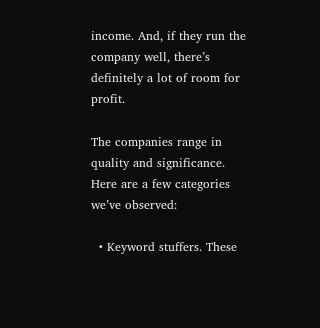income. And, if they run the company well, there’s definitely a lot of room for profit.

The companies range in quality and significance. Here are a few categories we’ve observed:

  • Keyword stuffers. These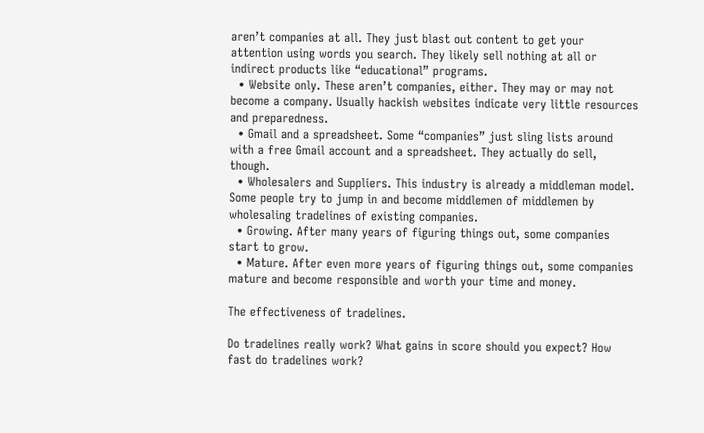aren’t companies at all. They just blast out content to get your attention using words you search. They likely sell nothing at all or indirect products like “educational” programs.
  • Website only. These aren’t companies, either. They may or may not become a company. Usually hackish websites indicate very little resources and preparedness.
  • Gmail and a spreadsheet. Some “companies” just sling lists around with a free Gmail account and a spreadsheet. They actually do sell, though.
  • Wholesalers and Suppliers. This industry is already a middleman model. Some people try to jump in and become middlemen of middlemen by wholesaling tradelines of existing companies.
  • Growing. After many years of figuring things out, some companies start to grow.
  • Mature. After even more years of figuring things out, some companies mature and become responsible and worth your time and money.

The effectiveness of tradelines.

Do tradelines really work? What gains in score should you expect? How fast do tradelines work?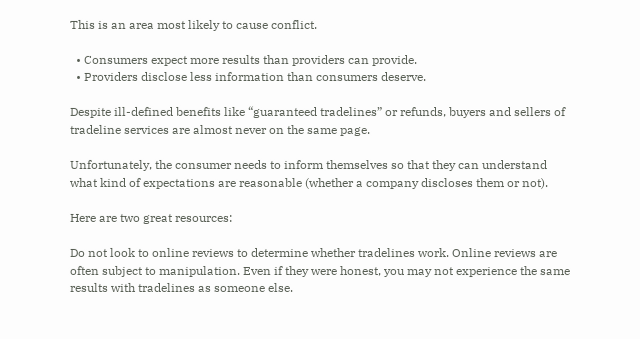This is an area most likely to cause conflict.

  • Consumers expect more results than providers can provide.
  • Providers disclose less information than consumers deserve.

Despite ill-defined benefits like “guaranteed tradelines” or refunds, buyers and sellers of tradeline services are almost never on the same page.

Unfortunately, the consumer needs to inform themselves so that they can understand what kind of expectations are reasonable (whether a company discloses them or not).

Here are two great resources:

Do not look to online reviews to determine whether tradelines work. Online reviews are often subject to manipulation. Even if they were honest, you may not experience the same results with tradelines as someone else.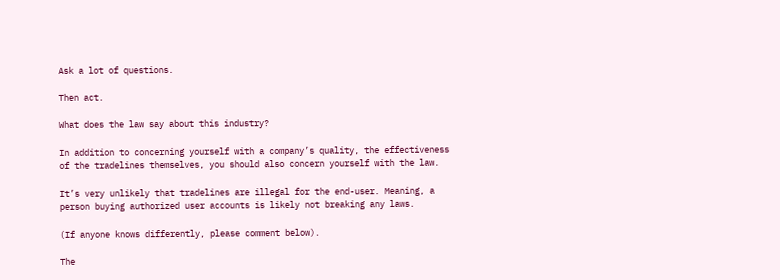Ask a lot of questions.

Then act.

What does the law say about this industry?

In addition to concerning yourself with a company’s quality, the effectiveness of the tradelines themselves, you should also concern yourself with the law.

It’s very unlikely that tradelines are illegal for the end-user. Meaning, a person buying authorized user accounts is likely not breaking any laws.

(If anyone knows differently, please comment below).

The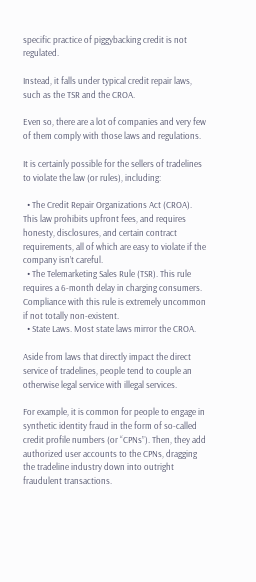specific practice of piggybacking credit is not regulated.

Instead, it falls under typical credit repair laws, such as the TSR and the CROA.

Even so, there are a lot of companies and very few of them comply with those laws and regulations.

It is certainly possible for the sellers of tradelines to violate the law (or rules), including:

  • The Credit Repair Organizations Act (CROA). This law prohibits upfront fees, and requires honesty, disclosures, and certain contract requirements, all of which are easy to violate if the company isn’t careful.
  • The Telemarketing Sales Rule (TSR). This rule requires a 6-month delay in charging consumers. Compliance with this rule is extremely uncommon if not totally non-existent.
  • State Laws. Most state laws mirror the CROA.

Aside from laws that directly impact the direct service of tradelines, people tend to couple an otherwise legal service with illegal services.

For example, it is common for people to engage in synthetic identity fraud in the form of so-called credit profile numbers (or “CPNs”). Then, they add authorized user accounts to the CPNs, dragging the tradeline industry down into outright fraudulent transactions.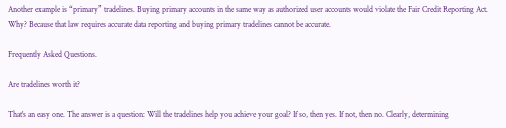Another example is “primary” tradelines. Buying primary accounts in the same way as authorized user accounts would violate the Fair Credit Reporting Act. Why? Because that law requires accurate data reporting and buying primary tradelines cannot be accurate.

Frequently Asked Questions.

Are tradelines worth it?

That's an easy one. The answer is a question: Will the tradelines help you achieve your goal? If so, then yes. If not, then no. Clearly, determining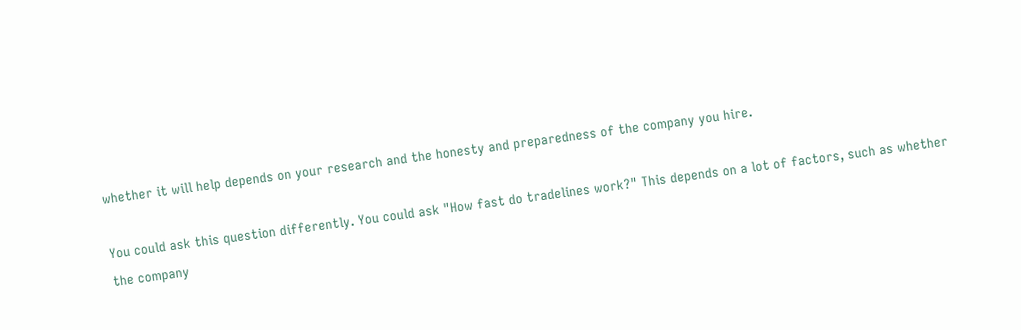whether it will help depends on your research and the honesty and preparedness of the company you hire.

You could ask this question differently. You could ask "How fast do tradelines work?" This depends on a lot of factors, such as whether the company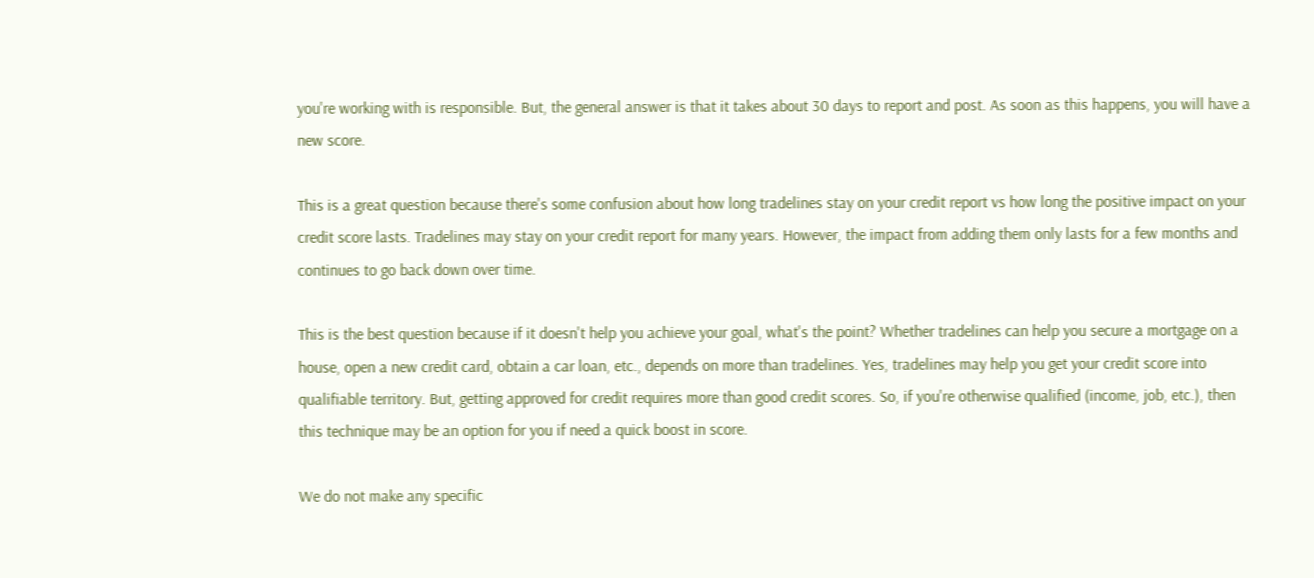you're working with is responsible. But, the general answer is that it takes about 30 days to report and post. As soon as this happens, you will have a new score.

This is a great question because there's some confusion about how long tradelines stay on your credit report vs how long the positive impact on your credit score lasts. Tradelines may stay on your credit report for many years. However, the impact from adding them only lasts for a few months and continues to go back down over time.

This is the best question because if it doesn't help you achieve your goal, what's the point? Whether tradelines can help you secure a mortgage on a house, open a new credit card, obtain a car loan, etc., depends on more than tradelines. Yes, tradelines may help you get your credit score into qualifiable territory. But, getting approved for credit requires more than good credit scores. So, if you're otherwise qualified (income, job, etc.), then this technique may be an option for you if need a quick boost in score.

We do not make any specific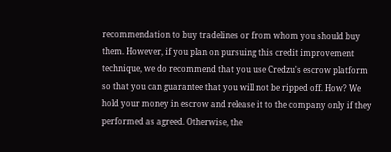recommendation to buy tradelines or from whom you should buy them. However, if you plan on pursuing this credit improvement technique, we do recommend that you use Credzu's escrow platform so that you can guarantee that you will not be ripped off. How? We hold your money in escrow and release it to the company only if they performed as agreed. Otherwise, the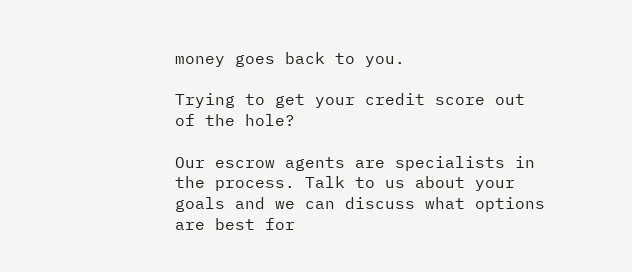money goes back to you.

Trying to get your credit score out of the hole?

Our escrow agents are specialists in the process. Talk to us about your goals and we can discuss what options are best for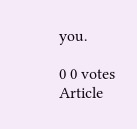you.

0 0 votes
Article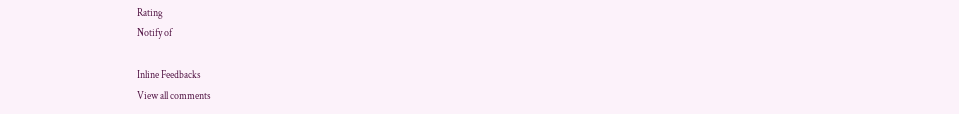Rating
Notify of

Inline Feedbacks
View all comments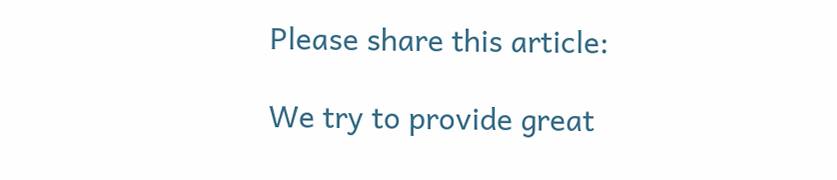Please share this article:

We try to provide great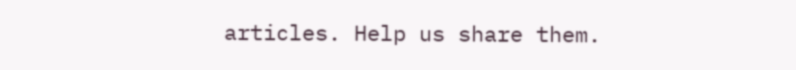articles. Help us share them.